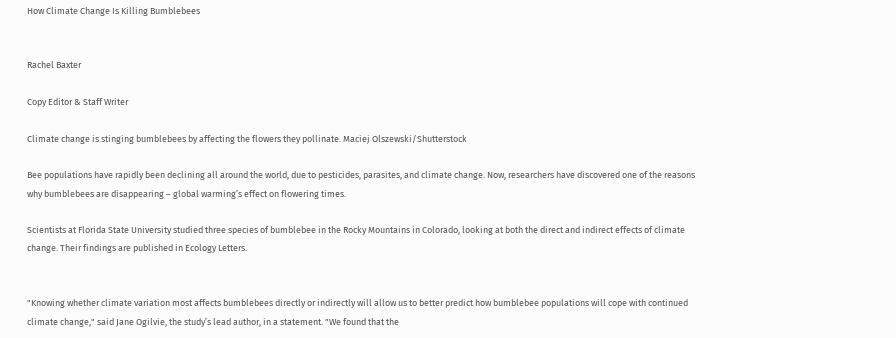How Climate Change Is Killing Bumblebees


Rachel Baxter

Copy Editor & Staff Writer

Climate change is stinging bumblebees by affecting the flowers they pollinate. Maciej Olszewski/Shutterstock

Bee populations have rapidly been declining all around the world, due to pesticides, parasites, and climate change. Now, researchers have discovered one of the reasons why bumblebees are disappearing – global warming’s effect on flowering times.

Scientists at Florida State University studied three species of bumblebee in the Rocky Mountains in Colorado, looking at both the direct and indirect effects of climate change. Their findings are published in Ecology Letters.


"Knowing whether climate variation most affects bumblebees directly or indirectly will allow us to better predict how bumblebee populations will cope with continued climate change," said Jane Ogilvie, the study’s lead author, in a statement. "We found that the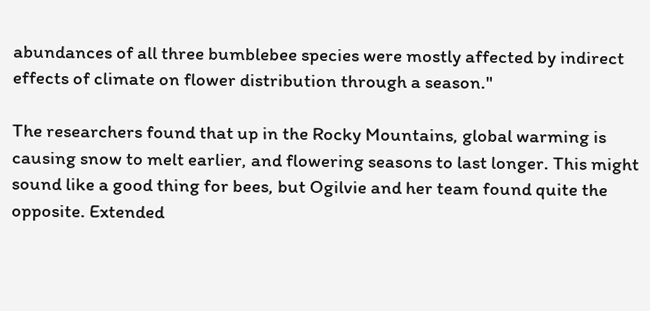abundances of all three bumblebee species were mostly affected by indirect effects of climate on flower distribution through a season."

The researchers found that up in the Rocky Mountains, global warming is causing snow to melt earlier, and flowering seasons to last longer. This might sound like a good thing for bees, but Ogilvie and her team found quite the opposite. Extended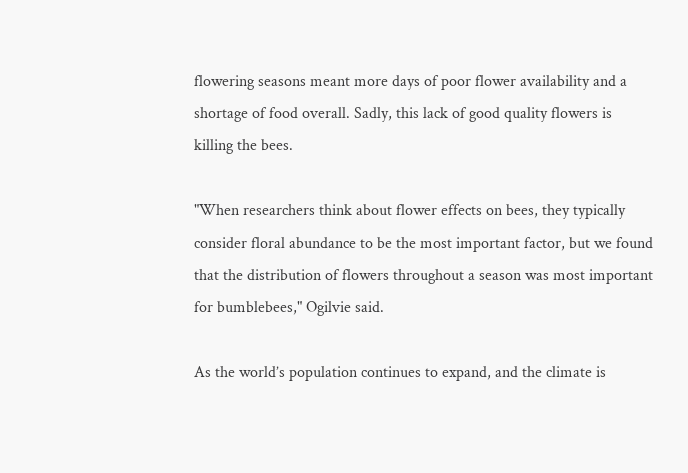flowering seasons meant more days of poor flower availability and a shortage of food overall. Sadly, this lack of good quality flowers is killing the bees.

"When researchers think about flower effects on bees, they typically consider floral abundance to be the most important factor, but we found that the distribution of flowers throughout a season was most important for bumblebees," Ogilvie said.

As the world’s population continues to expand, and the climate is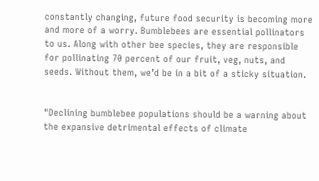constantly changing, future food security is becoming more and more of a worry. Bumblebees are essential pollinators to us. Along with other bee species, they are responsible for pollinating 70 percent of our fruit, veg, nuts, and seeds. Without them, we’d be in a bit of a sticky situation.


"Declining bumblebee populations should be a warning about the expansive detrimental effects of climate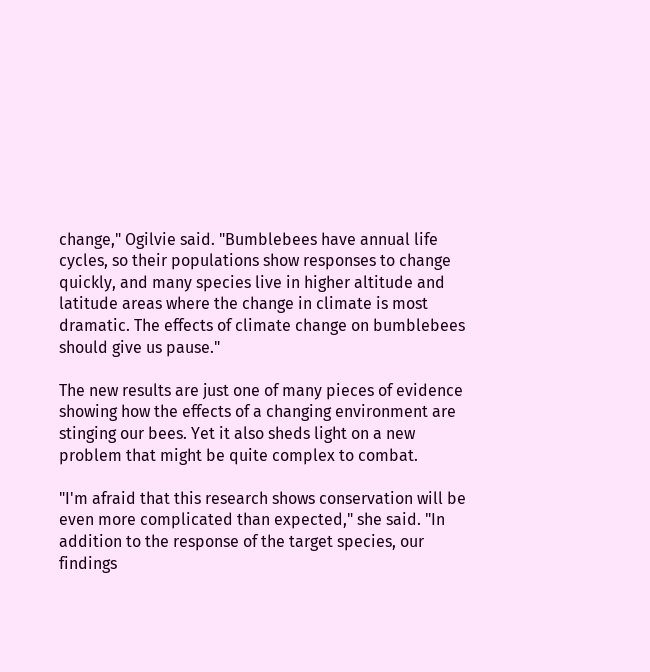change," Ogilvie said. "Bumblebees have annual life cycles, so their populations show responses to change quickly, and many species live in higher altitude and latitude areas where the change in climate is most dramatic. The effects of climate change on bumblebees should give us pause."

The new results are just one of many pieces of evidence showing how the effects of a changing environment are stinging our bees. Yet it also sheds light on a new problem that might be quite complex to combat.

"I'm afraid that this research shows conservation will be even more complicated than expected," she said. "In addition to the response of the target species, our findings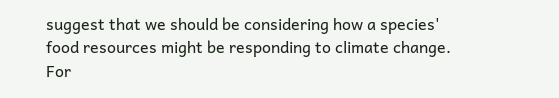suggest that we should be considering how a species' food resources might be responding to climate change. For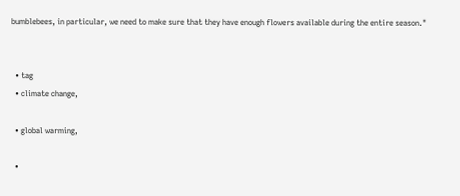bumblebees, in particular, we need to make sure that they have enough flowers available during the entire season."


  • tag
  • climate change,

  • global warming,

  •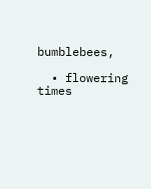bumblebees,

  • flowering times